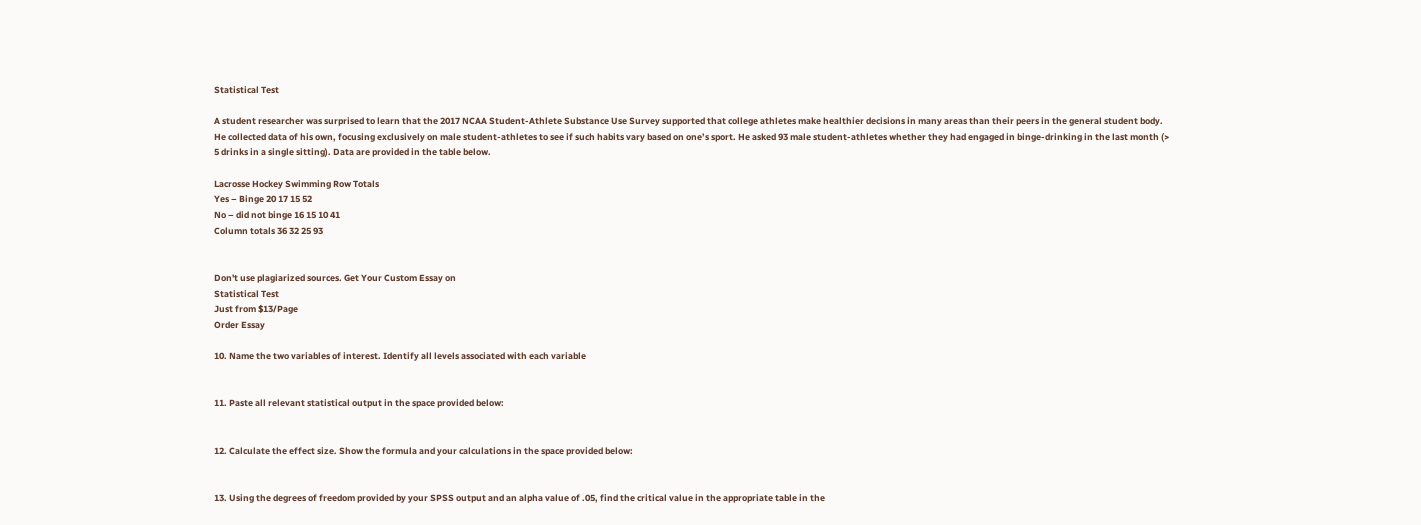Statistical Test

A student researcher was surprised to learn that the 2017 NCAA Student-Athlete Substance Use Survey supported that college athletes make healthier decisions in many areas than their peers in the general student body. He collected data of his own, focusing exclusively on male student-athletes to see if such habits vary based on one’s sport. He asked 93 male student-athletes whether they had engaged in binge-drinking in the last month (> 5 drinks in a single sitting). Data are provided in the table below.

Lacrosse Hockey Swimming Row Totals
Yes – Binge 20 17 15 52
No – did not binge 16 15 10 41
Column totals 36 32 25 93


Don't use plagiarized sources. Get Your Custom Essay on
Statistical Test
Just from $13/Page
Order Essay

10. Name the two variables of interest. Identify all levels associated with each variable


11. Paste all relevant statistical output in the space provided below:


12. Calculate the effect size. Show the formula and your calculations in the space provided below:


13. Using the degrees of freedom provided by your SPSS output and an alpha value of .05, find the critical value in the appropriate table in the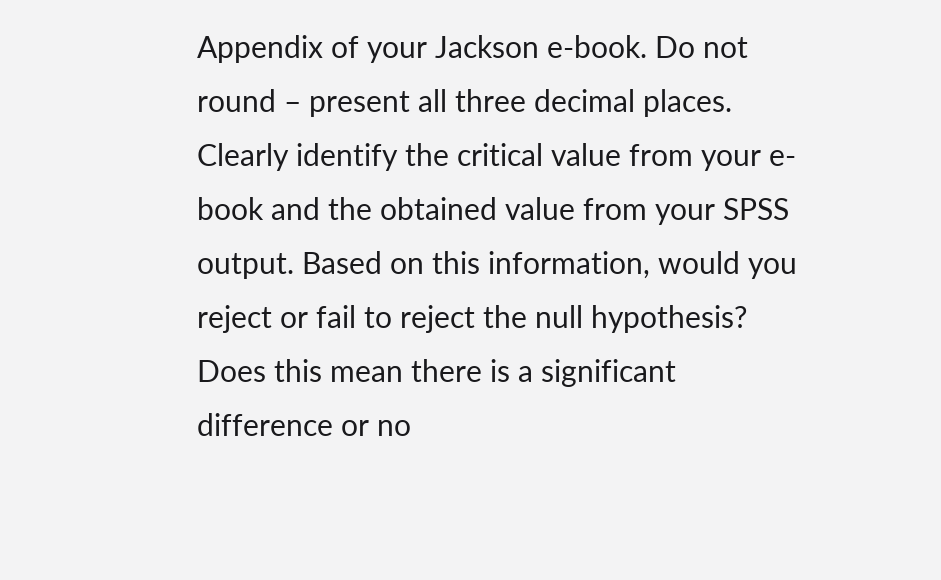Appendix of your Jackson e-book. Do not round – present all three decimal places. Clearly identify the critical value from your e-book and the obtained value from your SPSS output. Based on this information, would you reject or fail to reject the null hypothesis? Does this mean there is a significant difference or no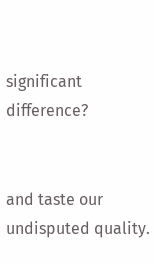significant difference?


and taste our undisputed quality.